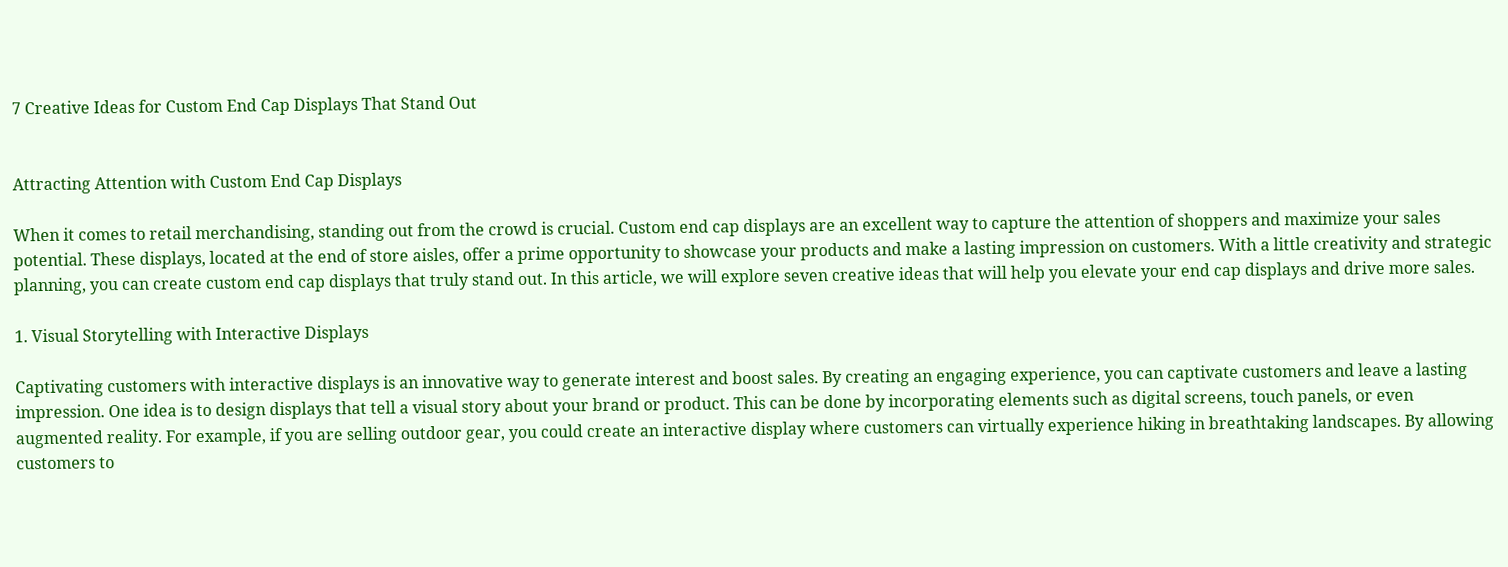7 Creative Ideas for Custom End Cap Displays That Stand Out


Attracting Attention with Custom End Cap Displays

When it comes to retail merchandising, standing out from the crowd is crucial. Custom end cap displays are an excellent way to capture the attention of shoppers and maximize your sales potential. These displays, located at the end of store aisles, offer a prime opportunity to showcase your products and make a lasting impression on customers. With a little creativity and strategic planning, you can create custom end cap displays that truly stand out. In this article, we will explore seven creative ideas that will help you elevate your end cap displays and drive more sales.

1. Visual Storytelling with Interactive Displays

Captivating customers with interactive displays is an innovative way to generate interest and boost sales. By creating an engaging experience, you can captivate customers and leave a lasting impression. One idea is to design displays that tell a visual story about your brand or product. This can be done by incorporating elements such as digital screens, touch panels, or even augmented reality. For example, if you are selling outdoor gear, you could create an interactive display where customers can virtually experience hiking in breathtaking landscapes. By allowing customers to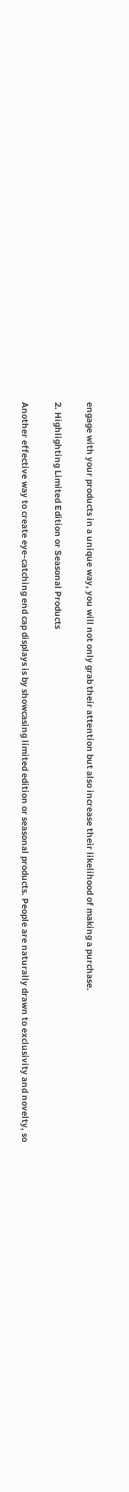engage with your products in a unique way, you will not only grab their attention but also increase their likelihood of making a purchase.

2. Highlighting Limited Edition or Seasonal Products

Another effective way to create eye-catching end cap displays is by showcasing limited edition or seasonal products. People are naturally drawn to exclusivity and novelty, so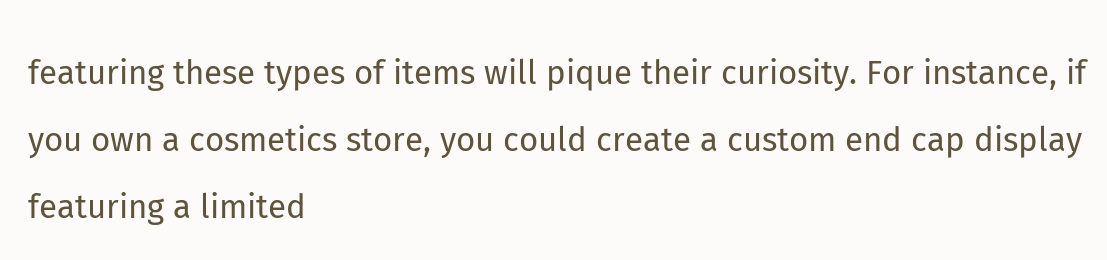featuring these types of items will pique their curiosity. For instance, if you own a cosmetics store, you could create a custom end cap display featuring a limited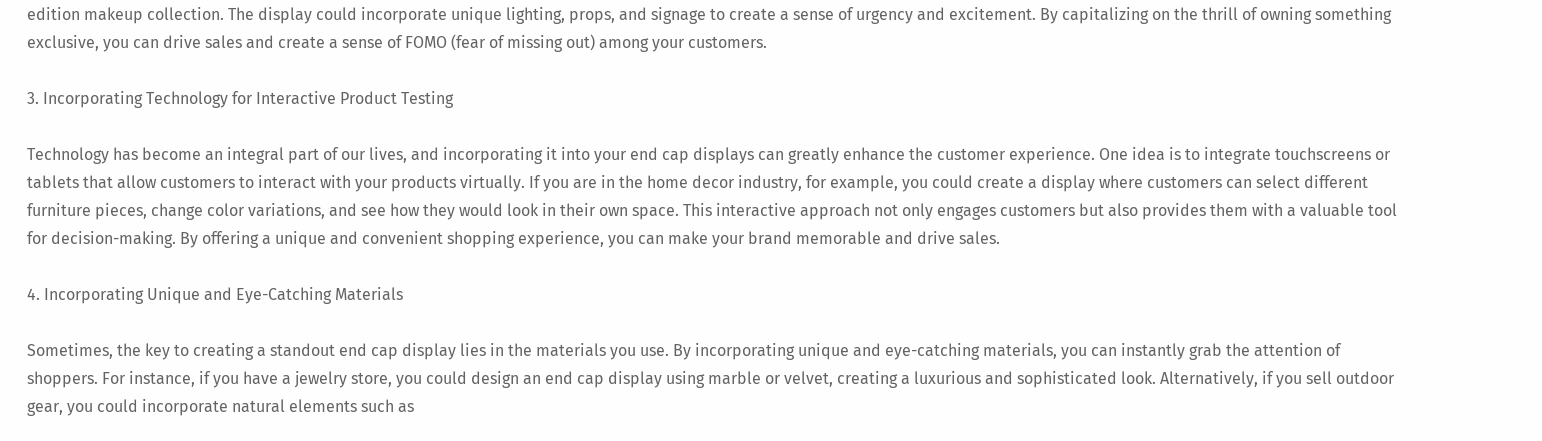edition makeup collection. The display could incorporate unique lighting, props, and signage to create a sense of urgency and excitement. By capitalizing on the thrill of owning something exclusive, you can drive sales and create a sense of FOMO (fear of missing out) among your customers.

3. Incorporating Technology for Interactive Product Testing

Technology has become an integral part of our lives, and incorporating it into your end cap displays can greatly enhance the customer experience. One idea is to integrate touchscreens or tablets that allow customers to interact with your products virtually. If you are in the home decor industry, for example, you could create a display where customers can select different furniture pieces, change color variations, and see how they would look in their own space. This interactive approach not only engages customers but also provides them with a valuable tool for decision-making. By offering a unique and convenient shopping experience, you can make your brand memorable and drive sales.

4. Incorporating Unique and Eye-Catching Materials

Sometimes, the key to creating a standout end cap display lies in the materials you use. By incorporating unique and eye-catching materials, you can instantly grab the attention of shoppers. For instance, if you have a jewelry store, you could design an end cap display using marble or velvet, creating a luxurious and sophisticated look. Alternatively, if you sell outdoor gear, you could incorporate natural elements such as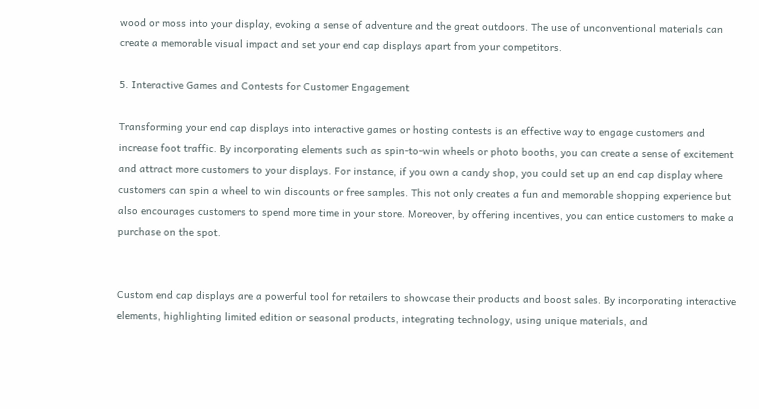wood or moss into your display, evoking a sense of adventure and the great outdoors. The use of unconventional materials can create a memorable visual impact and set your end cap displays apart from your competitors.

5. Interactive Games and Contests for Customer Engagement

Transforming your end cap displays into interactive games or hosting contests is an effective way to engage customers and increase foot traffic. By incorporating elements such as spin-to-win wheels or photo booths, you can create a sense of excitement and attract more customers to your displays. For instance, if you own a candy shop, you could set up an end cap display where customers can spin a wheel to win discounts or free samples. This not only creates a fun and memorable shopping experience but also encourages customers to spend more time in your store. Moreover, by offering incentives, you can entice customers to make a purchase on the spot.


Custom end cap displays are a powerful tool for retailers to showcase their products and boost sales. By incorporating interactive elements, highlighting limited edition or seasonal products, integrating technology, using unique materials, and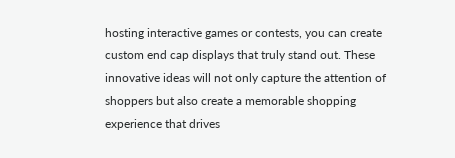hosting interactive games or contests, you can create custom end cap displays that truly stand out. These innovative ideas will not only capture the attention of shoppers but also create a memorable shopping experience that drives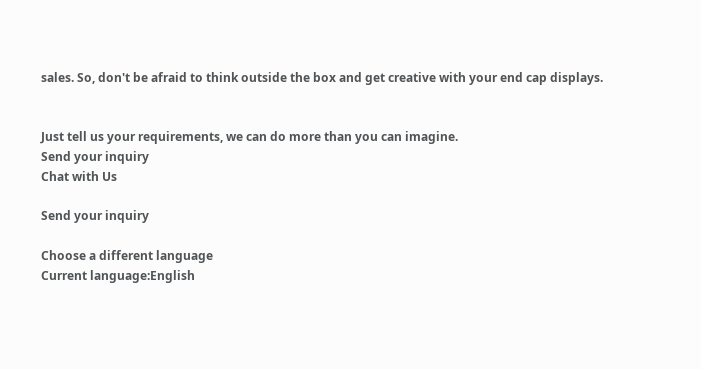sales. So, don't be afraid to think outside the box and get creative with your end cap displays.


Just tell us your requirements, we can do more than you can imagine.
Send your inquiry
Chat with Us

Send your inquiry

Choose a different language
Current language:English